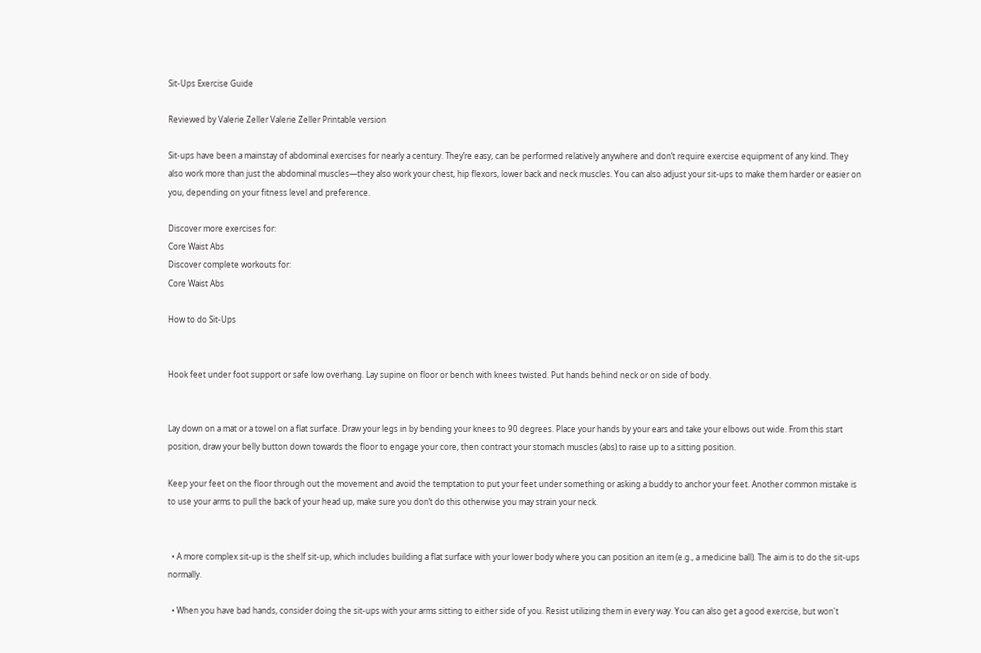Sit-Ups Exercise Guide

Reviewed by Valerie Zeller Valerie Zeller Printable version

Sit-ups have been a mainstay of abdominal exercises for nearly a century. They’re easy, can be performed relatively anywhere and don’t require exercise equipment of any kind. They also work more than just the abdominal muscles—they also work your chest, hip flexors, lower back and neck muscles. You can also adjust your sit-ups to make them harder or easier on you, depending on your fitness level and preference.

Discover more exercises for:
Core Waist Abs
Discover complete workouts for:
Core Waist Abs

How to do Sit-Ups


Hook feet under foot support or safe low overhang. Lay supine on floor or bench with knees twisted. Put hands behind neck or on side of body.


Lay down on a mat or a towel on a flat surface. Draw your legs in by bending your knees to 90 degrees. Place your hands by your ears and take your elbows out wide. From this start position, draw your belly button down towards the floor to engage your core, then contract your stomach muscles (abs) to raise up to a sitting position.

Keep your feet on the floor through out the movement and avoid the temptation to put your feet under something or asking a buddy to anchor your feet. Another common mistake is to use your arms to pull the back of your head up, make sure you don’t do this otherwise you may strain your neck.


  • A more complex sit-up is the shelf sit-up, which includes building a flat surface with your lower body where you can position an item (e.g., a medicine ball). The aim is to do the sit-ups normally.

  • When you have bad hands, consider doing the sit-ups with your arms sitting to either side of you. Resist utilizing them in every way. You can also get a good exercise, but won't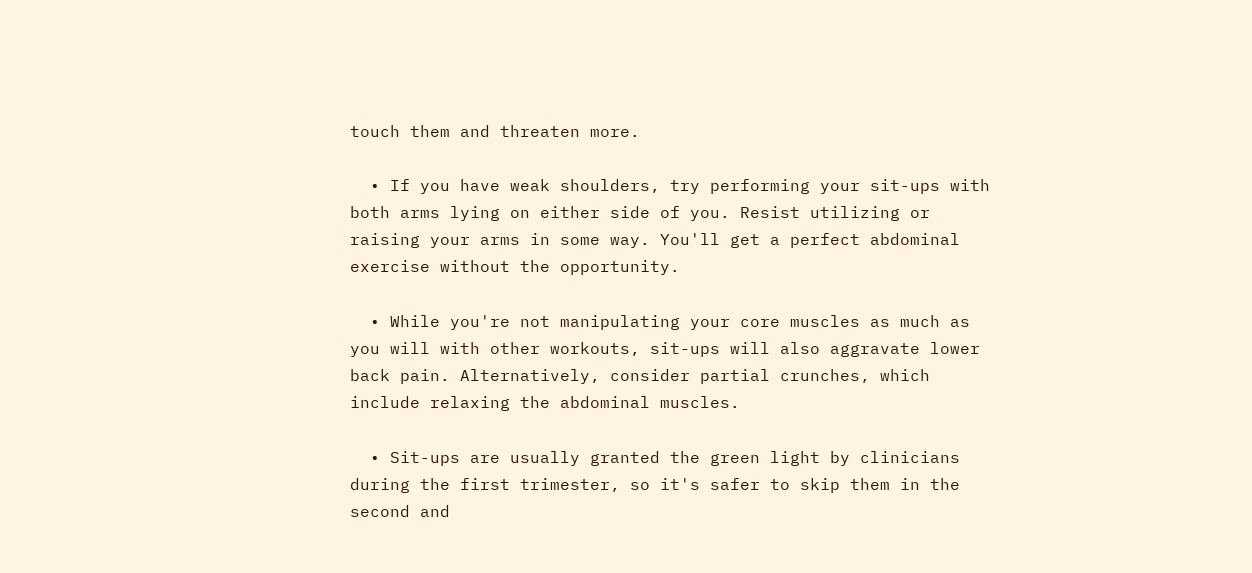touch them and threaten more.

  • If you have weak shoulders, try performing your sit-ups with both arms lying on either side of you. Resist utilizing or raising your arms in some way. You'll get a perfect abdominal exercise without the opportunity.

  • While you're not manipulating your core muscles as much as you will with other workouts, sit-ups will also aggravate lower back pain. Alternatively, consider partial crunches, which include relaxing the abdominal muscles.

  • Sit-ups are usually granted the green light by clinicians during the first trimester, so it's safer to skip them in the second and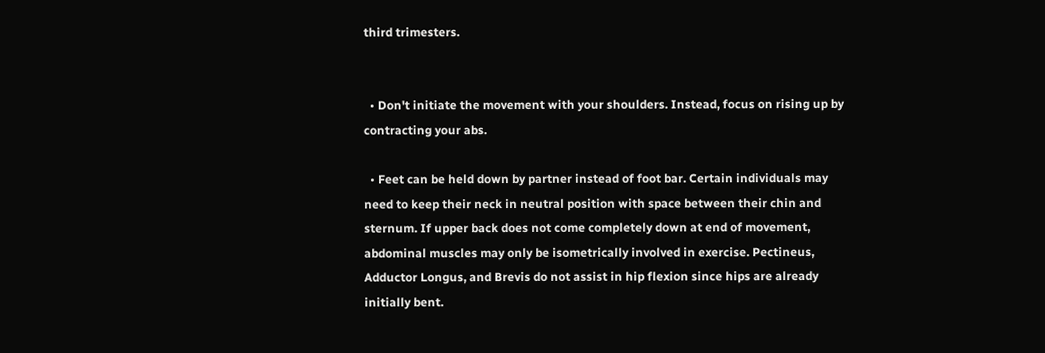third trimesters.


  • Don't initiate the movement with your shoulders. Instead, focus on rising up by contracting your abs.

  • Feet can be held down by partner instead of foot bar. Certain individuals may need to keep their neck in neutral position with space between their chin and sternum. If upper back does not come completely down at end of movement, abdominal muscles may only be isometrically involved in exercise. Pectineus, Adductor Longus, and Brevis do not assist in hip flexion since hips are already initially bent.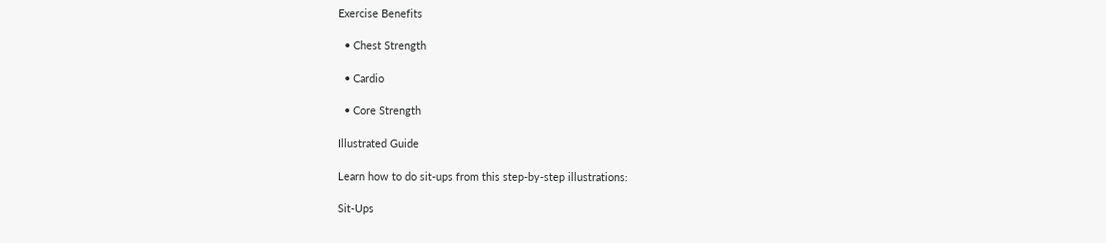Exercise Benefits

  • Chest Strength

  • Cardio

  • Core Strength

Illustrated Guide

Learn how to do sit-ups from this step-by-step illustrations:

Sit-Ups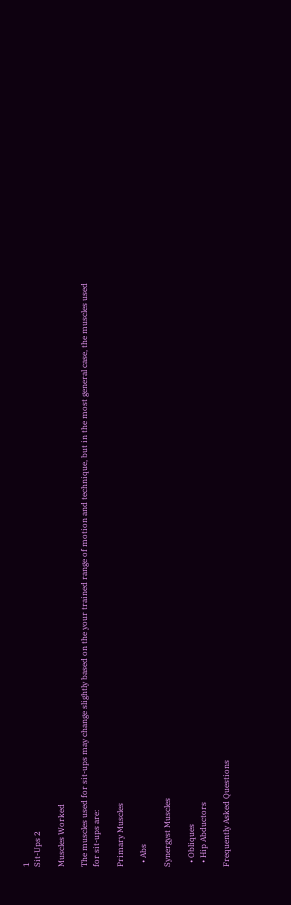1
Sit-Ups 2

Muscles Worked

The muscles used for sit-ups may change slightly based on the your trained range of motion and technique, but in the most general case, the muscles used for sit-ups are:

Primary Muscles

  • Abs

Synergyst Muscles

  • Obliques
  • Hip Abductors

Frequently Asked Questions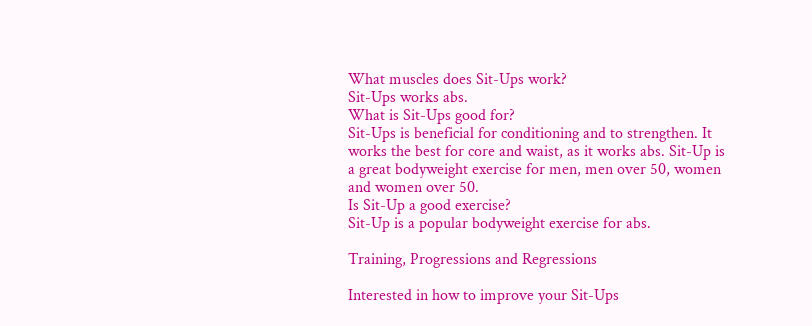What muscles does Sit-Ups work?
Sit-Ups works abs.
What is Sit-Ups good for?
Sit-Ups is beneficial for conditioning and to strengthen. It works the best for core and waist, as it works abs. Sit-Up is a great bodyweight exercise for men, men over 50, women and women over 50.
Is Sit-Up a good exercise?
Sit-Up is a popular bodyweight exercise for abs.

Training, Progressions and Regressions

Interested in how to improve your Sit-Ups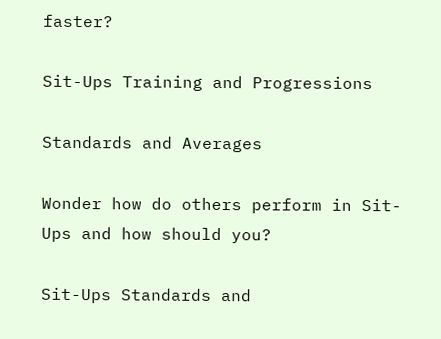faster?

Sit-Ups Training and Progressions

Standards and Averages

Wonder how do others perform in Sit-Ups and how should you?

Sit-Ups Standards and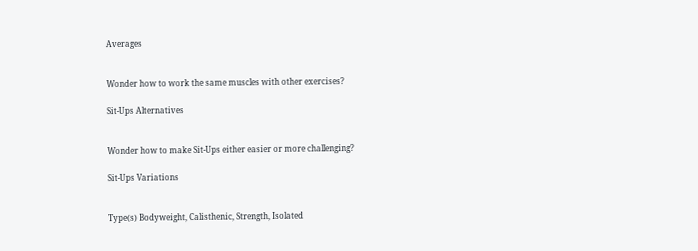Averages


Wonder how to work the same muscles with other exercises?

Sit-Ups Alternatives


Wonder how to make Sit-Ups either easier or more challenging?

Sit-Ups Variations


Type(s) Bodyweight, Calisthenic, Strength, Isolated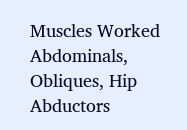Muscles Worked Abdominals, Obliques, Hip Abductors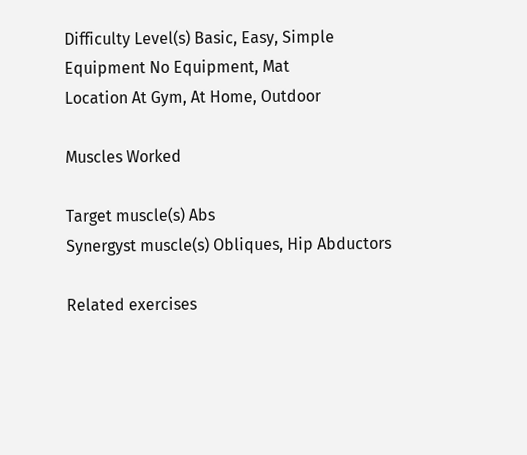Difficulty Level(s) Basic, Easy, Simple
Equipment No Equipment, Mat
Location At Gym, At Home, Outdoor

Muscles Worked

Target muscle(s) Abs
Synergyst muscle(s) Obliques, Hip Abductors

Related exercises